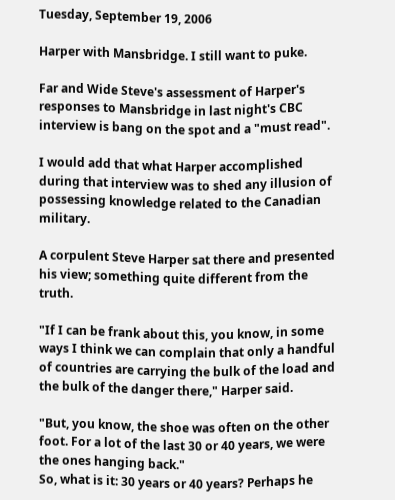Tuesday, September 19, 2006

Harper with Mansbridge. I still want to puke.

Far and Wide Steve's assessment of Harper's responses to Mansbridge in last night's CBC interview is bang on the spot and a "must read".

I would add that what Harper accomplished during that interview was to shed any illusion of possessing knowledge related to the Canadian military.

A corpulent Steve Harper sat there and presented his view; something quite different from the truth.

"If I can be frank about this, you know, in some ways I think we can complain that only a handful of countries are carrying the bulk of the load and the bulk of the danger there," Harper said.

"But, you know, the shoe was often on the other foot. For a lot of the last 30 or 40 years, we were the ones hanging back."
So, what is it: 30 years or 40 years? Perhaps he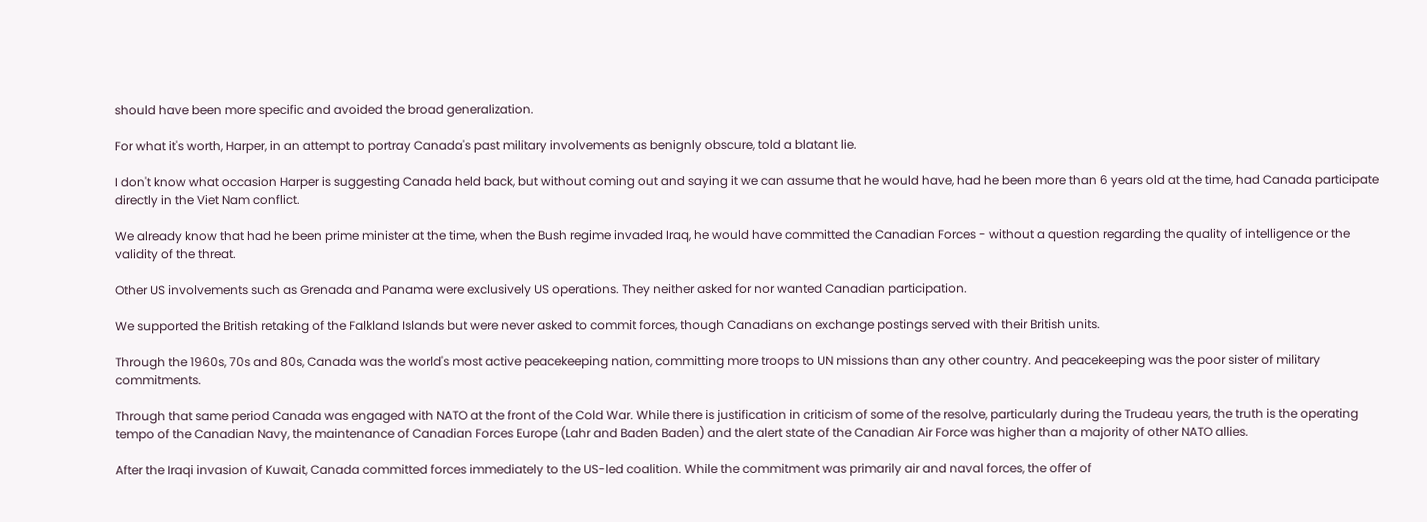should have been more specific and avoided the broad generalization.

For what it's worth, Harper, in an attempt to portray Canada's past military involvements as benignly obscure, told a blatant lie.

I don't know what occasion Harper is suggesting Canada held back, but without coming out and saying it we can assume that he would have, had he been more than 6 years old at the time, had Canada participate directly in the Viet Nam conflict.

We already know that had he been prime minister at the time, when the Bush regime invaded Iraq, he would have committed the Canadian Forces - without a question regarding the quality of intelligence or the validity of the threat.

Other US involvements such as Grenada and Panama were exclusively US operations. They neither asked for nor wanted Canadian participation.

We supported the British retaking of the Falkland Islands but were never asked to commit forces, though Canadians on exchange postings served with their British units.

Through the 1960s, 70s and 80s, Canada was the world's most active peacekeeping nation, committing more troops to UN missions than any other country. And peacekeeping was the poor sister of military commitments.

Through that same period Canada was engaged with NATO at the front of the Cold War. While there is justification in criticism of some of the resolve, particularly during the Trudeau years, the truth is the operating tempo of the Canadian Navy, the maintenance of Canadian Forces Europe (Lahr and Baden Baden) and the alert state of the Canadian Air Force was higher than a majority of other NATO allies.

After the Iraqi invasion of Kuwait, Canada committed forces immediately to the US-led coalition. While the commitment was primarily air and naval forces, the offer of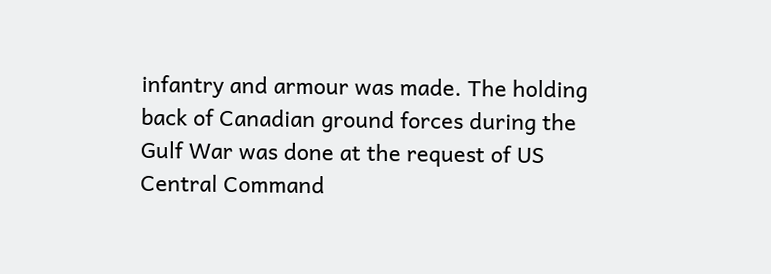infantry and armour was made. The holding back of Canadian ground forces during the Gulf War was done at the request of US Central Command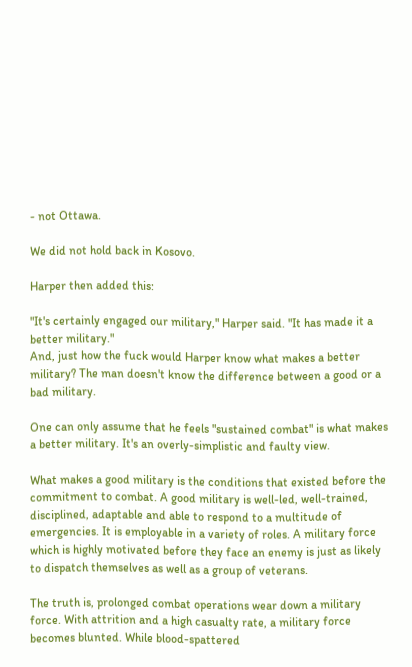- not Ottawa.

We did not hold back in Kosovo.

Harper then added this:

"It's certainly engaged our military," Harper said. "It has made it a better military."
And, just how the fuck would Harper know what makes a better military? The man doesn't know the difference between a good or a bad military.

One can only assume that he feels "sustained combat" is what makes a better military. It's an overly-simplistic and faulty view.

What makes a good military is the conditions that existed before the commitment to combat. A good military is well-led, well-trained, disciplined, adaptable and able to respond to a multitude of emergencies. It is employable in a variety of roles. A military force which is highly motivated before they face an enemy is just as likely to dispatch themselves as well as a group of veterans.

The truth is, prolonged combat operations wear down a military force. With attrition and a high casualty rate, a military force becomes blunted. While blood-spattered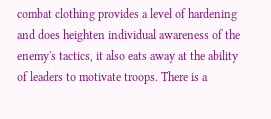combat clothing provides a level of hardening and does heighten individual awareness of the enemy's tactics, it also eats away at the ability of leaders to motivate troops. There is a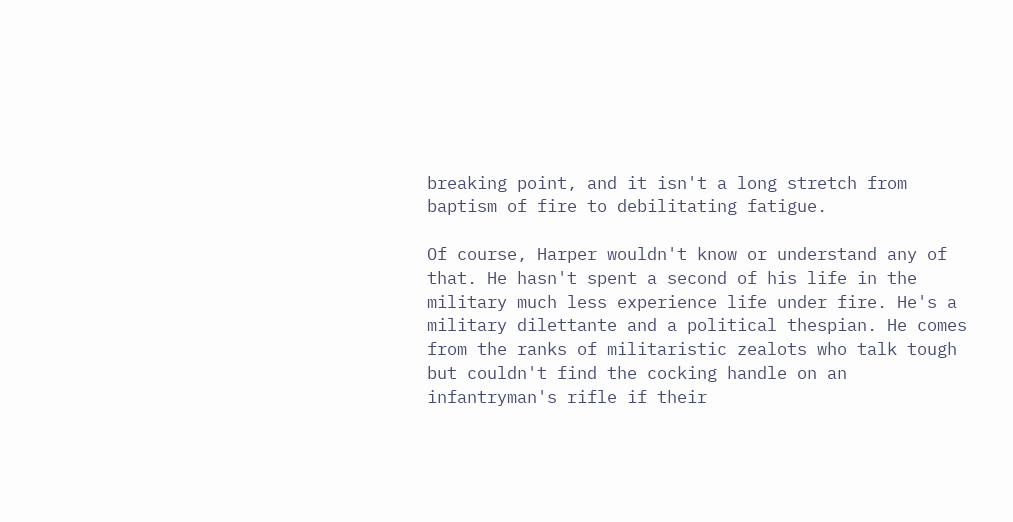breaking point, and it isn't a long stretch from baptism of fire to debilitating fatigue.

Of course, Harper wouldn't know or understand any of that. He hasn't spent a second of his life in the military much less experience life under fire. He's a military dilettante and a political thespian. He comes from the ranks of militaristic zealots who talk tough but couldn't find the cocking handle on an infantryman's rifle if their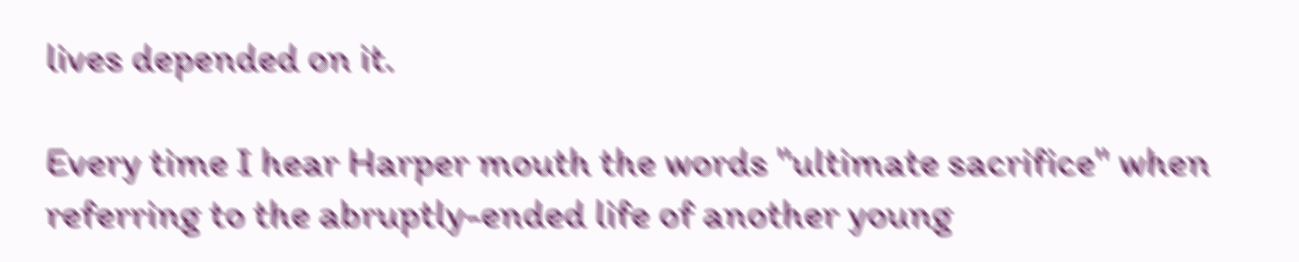lives depended on it.

Every time I hear Harper mouth the words "ultimate sacrifice" when referring to the abruptly-ended life of another young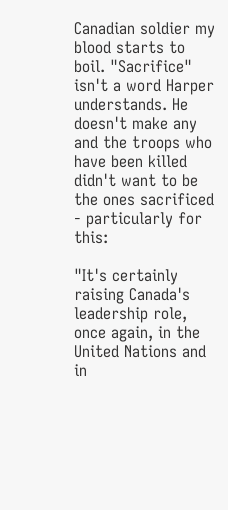Canadian soldier my blood starts to boil. "Sacrifice" isn't a word Harper understands. He doesn't make any and the troops who have been killed didn't want to be the ones sacrificed - particularly for this:

"It's certainly raising Canada's leadership role, once again, in the United Nations and in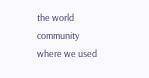the world community where we used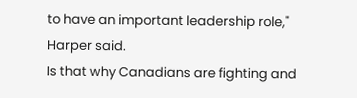to have an important leadership role," Harper said.
Is that why Canadians are fighting and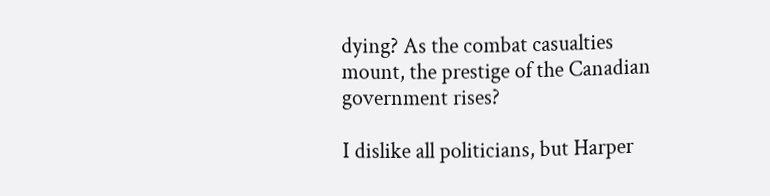dying? As the combat casualties mount, the prestige of the Canadian government rises?

I dislike all politicians, but Harper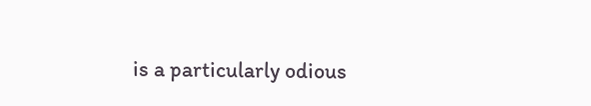is a particularly odious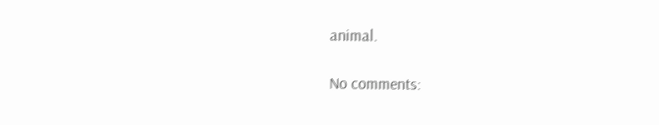animal.

No comments: